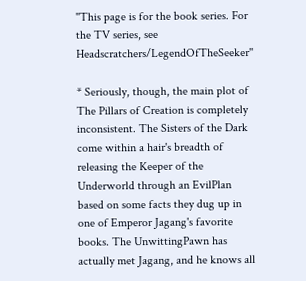''This page is for the book series. For the TV series, see Headscratchers/LegendOfTheSeeker''

* Seriously, though, the main plot of The Pillars of Creation is completely inconsistent. The Sisters of the Dark come within a hair's breadth of releasing the Keeper of the Underworld through an EvilPlan based on some facts they dug up in one of Emperor Jagang's favorite books. The UnwittingPawn has actually met Jagang, and he knows all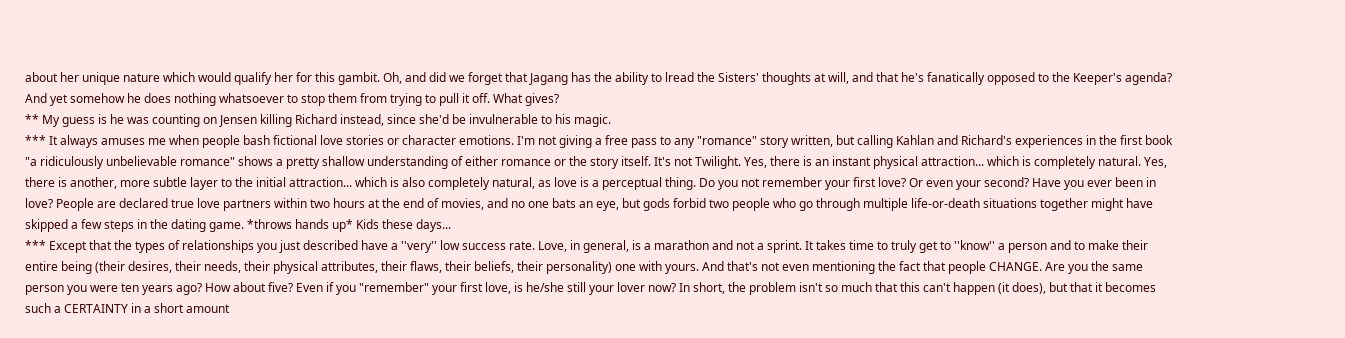about her unique nature which would qualify her for this gambit. Oh, and did we forget that Jagang has the ability to lread the Sisters' thoughts at will, and that he's fanatically opposed to the Keeper's agenda? And yet somehow he does nothing whatsoever to stop them from trying to pull it off. What gives?
** My guess is he was counting on Jensen killing Richard instead, since she'd be invulnerable to his magic.
*** It always amuses me when people bash fictional love stories or character emotions. I'm not giving a free pass to any "romance" story written, but calling Kahlan and Richard's experiences in the first book "a ridiculously unbelievable romance" shows a pretty shallow understanding of either romance or the story itself. It's not Twilight. Yes, there is an instant physical attraction... which is completely natural. Yes, there is another, more subtle layer to the initial attraction... which is also completely natural, as love is a perceptual thing. Do you not remember your first love? Or even your second? Have you ever been in love? People are declared true love partners within two hours at the end of movies, and no one bats an eye, but gods forbid two people who go through multiple life-or-death situations together might have skipped a few steps in the dating game. *throws hands up* Kids these days...
*** Except that the types of relationships you just described have a ''very'' low success rate. Love, in general, is a marathon and not a sprint. It takes time to truly get to ''know'' a person and to make their entire being (their desires, their needs, their physical attributes, their flaws, their beliefs, their personality) one with yours. And that's not even mentioning the fact that people CHANGE. Are you the same person you were ten years ago? How about five? Even if you "remember" your first love, is he/she still your lover now? In short, the problem isn't so much that this can't happen (it does), but that it becomes such a CERTAINTY in a short amount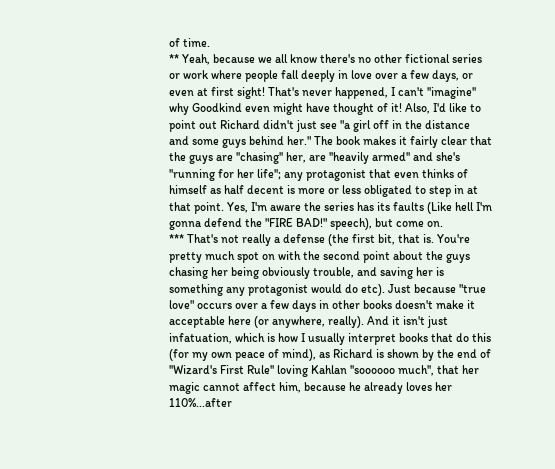of time.
** Yeah, because we all know there's no other fictional series or work where people fall deeply in love over a few days, or even at first sight! That's never happened, I can't ''imagine'' why Goodkind even might have thought of it! Also, I'd like to point out Richard didn't just see "a girl off in the distance and some guys behind her." The book makes it fairly clear that the guys are ''chasing'' her, are ''heavily armed'' and she's ''running for her life''; any protagonist that even thinks of himself as half decent is more or less obligated to step in at that point. Yes, I'm aware the series has its faults (Like hell I'm gonna defend the "FIRE BAD!" speech), but come on.
*** That's not really a defense (the first bit, that is. You're pretty much spot on with the second point about the guys chasing her being obviously trouble, and saving her is something any protagonist would do etc). Just because "true love" occurs over a few days in other books doesn't make it acceptable here (or anywhere, really). And it isn't just infatuation, which is how I usually interpret books that do this (for my own peace of mind), as Richard is shown by the end of ''Wizard's First Rule'' loving Kahlan ''soooooo much'', that her magic cannot affect him, because he already loves her 110%...after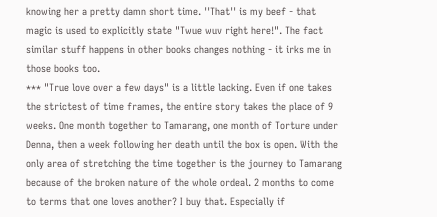knowing her a pretty damn short time. ''That'' is my beef - that magic is used to explicitly state "Twue wuv right here!". The fact similar stuff happens in other books changes nothing - it irks me in those books too.
*** "True love over a few days" is a little lacking. Even if one takes the strictest of time frames, the entire story takes the place of 9 weeks. One month together to Tamarang, one month of Torture under Denna, then a week following her death until the box is open. With the only area of stretching the time together is the journey to Tamarang because of the broken nature of the whole ordeal. 2 months to come to terms that one loves another? I buy that. Especially if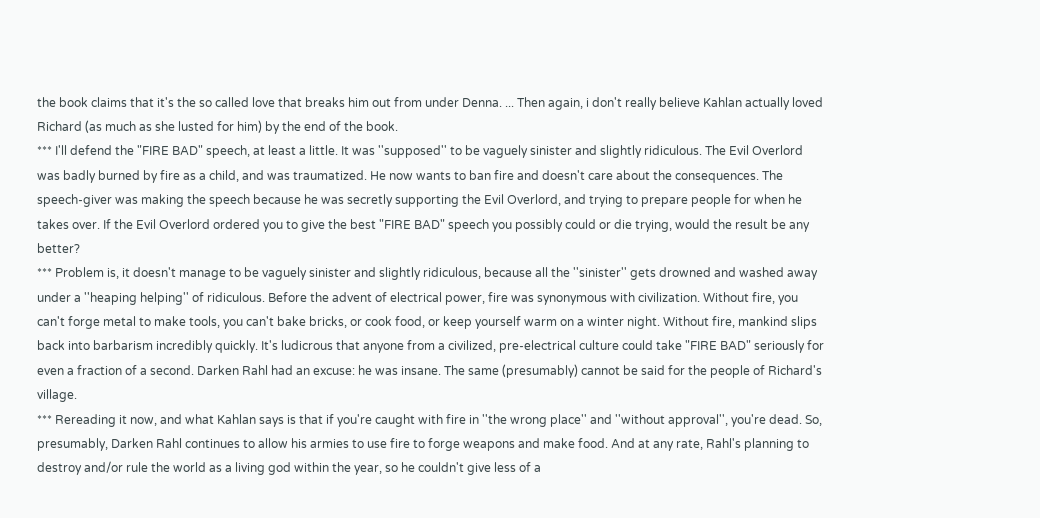the book claims that it's the so called love that breaks him out from under Denna. ... Then again, i don't really believe Kahlan actually loved Richard (as much as she lusted for him) by the end of the book.
*** I'll defend the "FIRE BAD" speech, at least a little. It was ''supposed'' to be vaguely sinister and slightly ridiculous. The Evil Overlord was badly burned by fire as a child, and was traumatized. He now wants to ban fire and doesn't care about the consequences. The speech-giver was making the speech because he was secretly supporting the Evil Overlord, and trying to prepare people for when he takes over. If the Evil Overlord ordered you to give the best "FIRE BAD" speech you possibly could or die trying, would the result be any better?
*** Problem is, it doesn't manage to be vaguely sinister and slightly ridiculous, because all the ''sinister'' gets drowned and washed away under a ''heaping helping'' of ridiculous. Before the advent of electrical power, fire was synonymous with civilization. Without fire, you can't forge metal to make tools, you can't bake bricks, or cook food, or keep yourself warm on a winter night. Without fire, mankind slips back into barbarism incredibly quickly. It's ludicrous that anyone from a civilized, pre-electrical culture could take "FIRE BAD" seriously for even a fraction of a second. Darken Rahl had an excuse: he was insane. The same (presumably) cannot be said for the people of Richard's village.
*** Rereading it now, and what Kahlan says is that if you're caught with fire in ''the wrong place'' and ''without approval'', you're dead. So, presumably, Darken Rahl continues to allow his armies to use fire to forge weapons and make food. And at any rate, Rahl's planning to destroy and/or rule the world as a living god within the year, so he couldn't give less of a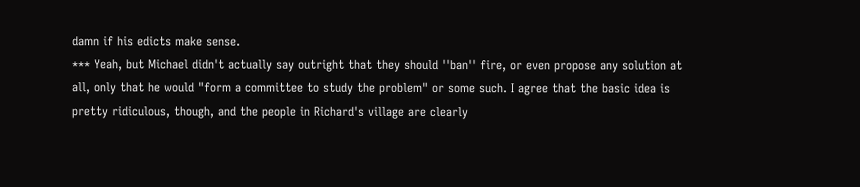damn if his edicts make sense.
*** Yeah, but Michael didn't actually say outright that they should ''ban'' fire, or even propose any solution at all, only that he would "form a committee to study the problem" or some such. I agree that the basic idea is pretty ridiculous, though, and the people in Richard's village are clearly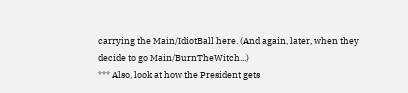carrying the Main/IdiotBall here. (And again, later, when they decide to go Main/BurnTheWitch...)
*** Also, look at how the President gets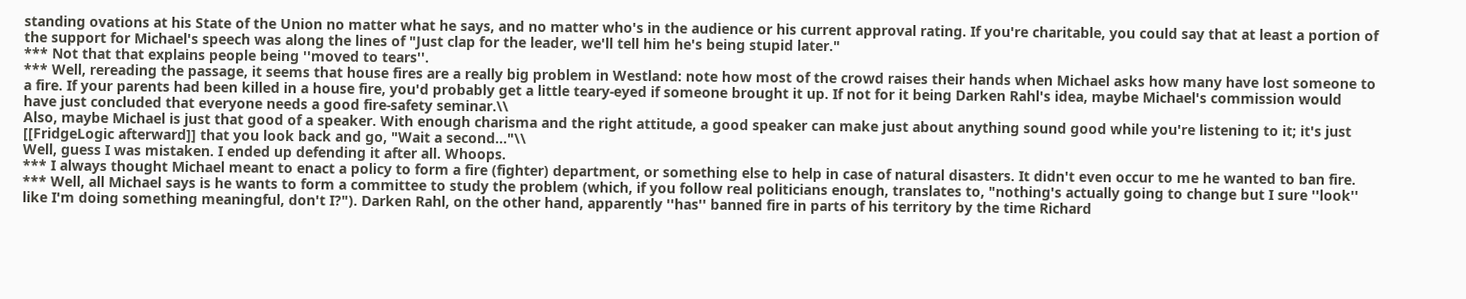standing ovations at his State of the Union no matter what he says, and no matter who's in the audience or his current approval rating. If you're charitable, you could say that at least a portion of the support for Michael's speech was along the lines of "Just clap for the leader, we'll tell him he's being stupid later."
*** Not that that explains people being ''moved to tears''.
*** Well, rereading the passage, it seems that house fires are a really big problem in Westland: note how most of the crowd raises their hands when Michael asks how many have lost someone to a fire. If your parents had been killed in a house fire, you'd probably get a little teary-eyed if someone brought it up. If not for it being Darken Rahl's idea, maybe Michael's commission would have just concluded that everyone needs a good fire-safety seminar.\\
Also, maybe Michael is just that good of a speaker. With enough charisma and the right attitude, a good speaker can make just about anything sound good while you're listening to it; it's just [[FridgeLogic afterward]] that you look back and go, "Wait a second..."\\
Well, guess I was mistaken. I ended up defending it after all. Whoops.
*** I always thought Michael meant to enact a policy to form a fire (fighter) department, or something else to help in case of natural disasters. It didn't even occur to me he wanted to ban fire.
*** Well, all Michael says is he wants to form a committee to study the problem (which, if you follow real politicians enough, translates to, "nothing's actually going to change but I sure ''look'' like I'm doing something meaningful, don't I?"). Darken Rahl, on the other hand, apparently ''has'' banned fire in parts of his territory by the time Richard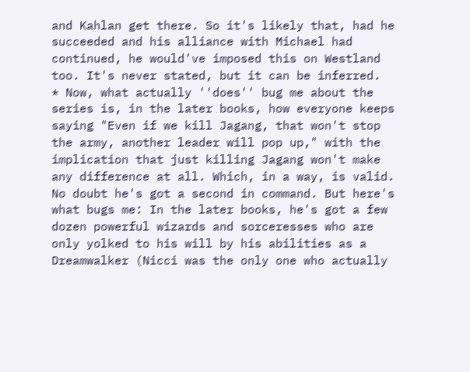and Kahlan get there. So it's likely that, had he succeeded and his alliance with Michael had continued, he would've imposed this on Westland too. It's never stated, but it can be inferred.
* Now, what actually ''does'' bug me about the series is, in the later books, how everyone keeps saying "Even if we kill Jagang, that won't stop the army, another leader will pop up," with the implication that just killing Jagang won't make any difference at all. Which, in a way, is valid. No doubt he's got a second in command. But here's what bugs me: In the later books, he's got a few dozen powerful wizards and sorceresses who are only yolked to his will by his abilities as a Dreamwalker (Nicci was the only one who actually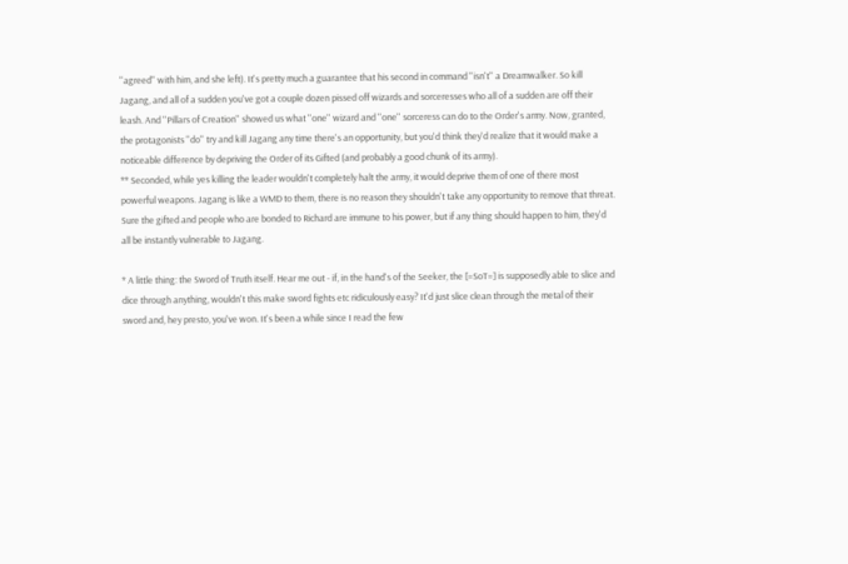''agreed'' with him, and she left). It's pretty much a guarantee that his second in command ''isn't'' a Dreamwalker. So kill Jagang, and all of a sudden you've got a couple dozen pissed off wizards and sorceresses who all of a sudden are off their leash. And ''Pillars of Creation'' showed us what ''one'' wizard and ''one'' sorceress can do to the Order's army. Now, granted, the protagonists ''do'' try and kill Jagang any time there's an opportunity, but you'd think they'd realize that it would make a noticeable difference by depriving the Order of its Gifted (and probably a good chunk of its army).
** Seconded, while yes killing the leader wouldn't completely halt the army, it would deprive them of one of there most powerful weapons. Jagang is like a WMD to them, there is no reason they shouldn't take any opportunity to remove that threat. Sure the gifted and people who are bonded to Richard are immune to his power, but if any thing should happen to him, they'd all be instantly vulnerable to Jagang.

* A little thing: the Sword of Truth itself. Hear me out - if, in the hand's of the Seeker, the [=SoT=] is supposedly able to slice and dice through anything, wouldn't this make sword fights etc ridiculously easy? It'd just slice clean through the metal of their sword and, hey presto, you've won. It's been a while since I read the few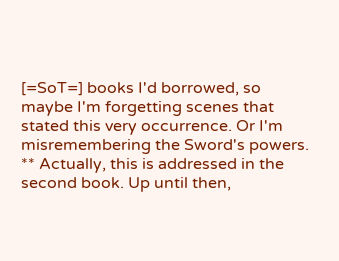[=SoT=] books I'd borrowed, so maybe I'm forgetting scenes that stated this very occurrence. Or I'm misremembering the Sword's powers.
** Actually, this is addressed in the second book. Up until then,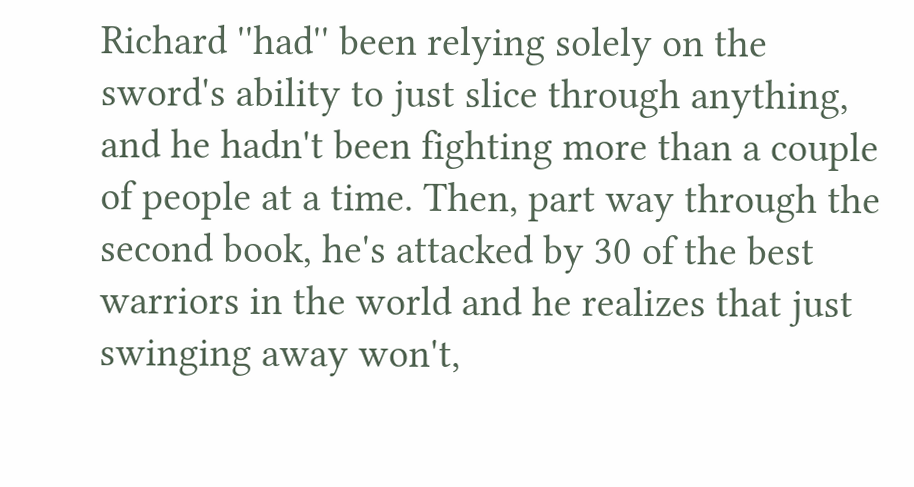Richard ''had'' been relying solely on the sword's ability to just slice through anything, and he hadn't been fighting more than a couple of people at a time. Then, part way through the second book, he's attacked by 30 of the best warriors in the world and he realizes that just swinging away won't,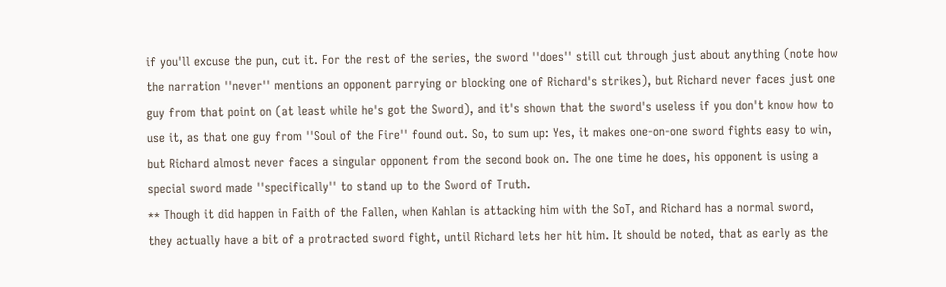if you'll excuse the pun, cut it. For the rest of the series, the sword ''does'' still cut through just about anything (note how the narration ''never'' mentions an opponent parrying or blocking one of Richard's strikes), but Richard never faces just one guy from that point on (at least while he's got the Sword), and it's shown that the sword's useless if you don't know how to use it, as that one guy from ''Soul of the Fire'' found out. So, to sum up: Yes, it makes one-on-one sword fights easy to win, but Richard almost never faces a singular opponent from the second book on. The one time he does, his opponent is using a special sword made ''specifically'' to stand up to the Sword of Truth.
** Though it did happen in Faith of the Fallen, when Kahlan is attacking him with the SoT, and Richard has a normal sword, they actually have a bit of a protracted sword fight, until Richard lets her hit him. It should be noted, that as early as the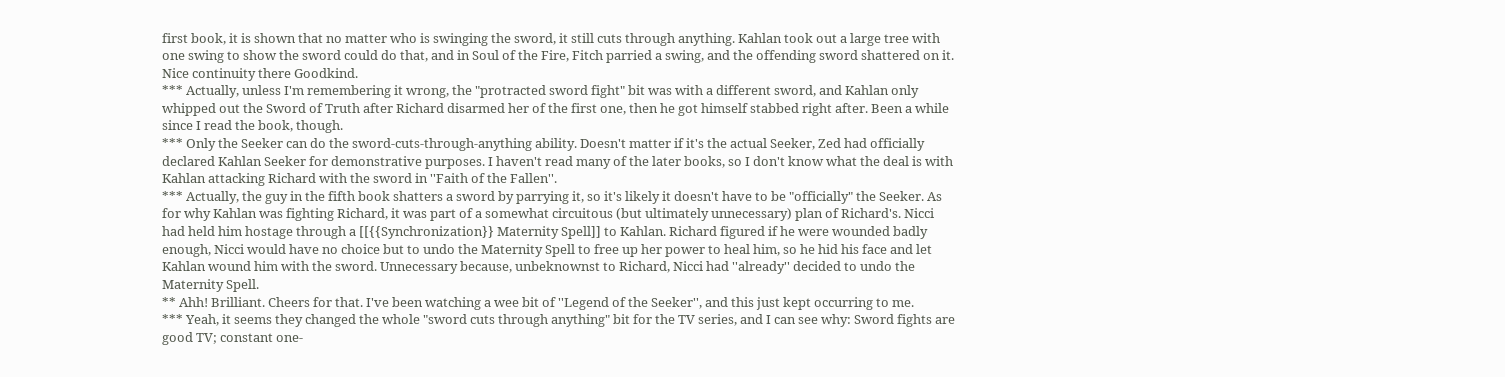first book, it is shown that no matter who is swinging the sword, it still cuts through anything. Kahlan took out a large tree with one swing to show the sword could do that, and in Soul of the Fire, Fitch parried a swing, and the offending sword shattered on it. Nice continuity there Goodkind.
*** Actually, unless I'm remembering it wrong, the "protracted sword fight" bit was with a different sword, and Kahlan only whipped out the Sword of Truth after Richard disarmed her of the first one, then he got himself stabbed right after. Been a while since I read the book, though.
*** Only the Seeker can do the sword-cuts-through-anything ability. Doesn't matter if it's the actual Seeker, Zed had officially declared Kahlan Seeker for demonstrative purposes. I haven't read many of the later books, so I don't know what the deal is with Kahlan attacking Richard with the sword in ''Faith of the Fallen''.
*** Actually, the guy in the fifth book shatters a sword by parrying it, so it's likely it doesn't have to be "officially" the Seeker. As for why Kahlan was fighting Richard, it was part of a somewhat circuitous (but ultimately unnecessary) plan of Richard's. Nicci had held him hostage through a [[{{Synchronization}} Maternity Spell]] to Kahlan. Richard figured if he were wounded badly enough, Nicci would have no choice but to undo the Maternity Spell to free up her power to heal him, so he hid his face and let Kahlan wound him with the sword. Unnecessary because, unbeknownst to Richard, Nicci had ''already'' decided to undo the Maternity Spell.
** Ahh! Brilliant. Cheers for that. I've been watching a wee bit of ''Legend of the Seeker'', and this just kept occurring to me.
*** Yeah, it seems they changed the whole "sword cuts through anything" bit for the TV series, and I can see why: Sword fights are good TV; constant one-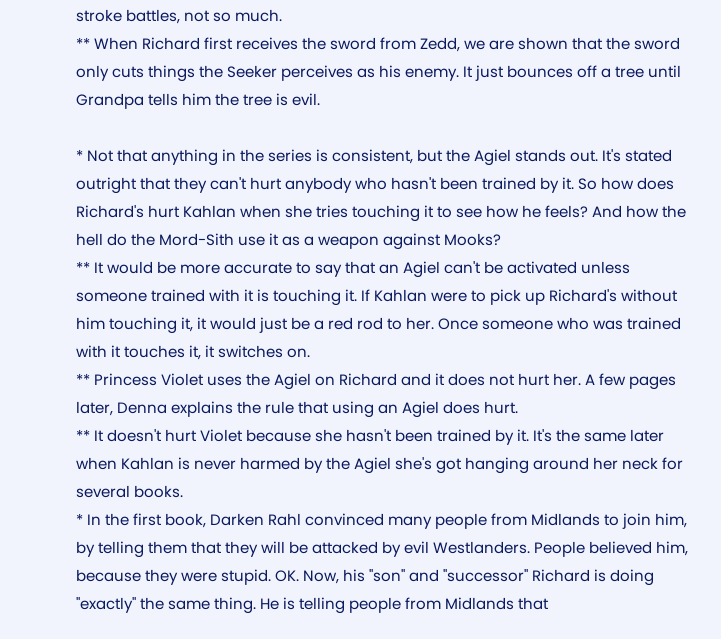stroke battles, not so much.
** When Richard first receives the sword from Zedd, we are shown that the sword only cuts things the Seeker perceives as his enemy. It just bounces off a tree until Grandpa tells him the tree is evil.

* Not that anything in the series is consistent, but the Agiel stands out. It's stated outright that they can't hurt anybody who hasn't been trained by it. So how does Richard's hurt Kahlan when she tries touching it to see how he feels? And how the hell do the Mord-Sith use it as a weapon against Mooks?
** It would be more accurate to say that an Agiel can't be activated unless someone trained with it is touching it. If Kahlan were to pick up Richard's without him touching it, it would just be a red rod to her. Once someone who was trained with it touches it, it switches on.
** Princess Violet uses the Agiel on Richard and it does not hurt her. A few pages later, Denna explains the rule that using an Agiel does hurt.
** It doesn't hurt Violet because she hasn't been trained by it. It's the same later when Kahlan is never harmed by the Agiel she's got hanging around her neck for several books.
* In the first book, Darken Rahl convinced many people from Midlands to join him, by telling them that they will be attacked by evil Westlanders. People believed him, because they were stupid. OK. Now, his ''son'' and ''successor'' Richard is doing ''exactly'' the same thing. He is telling people from Midlands that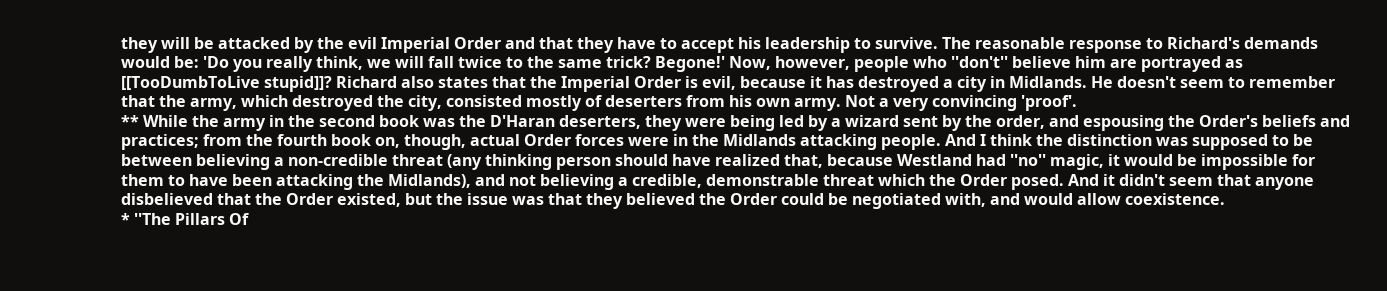they will be attacked by the evil Imperial Order and that they have to accept his leadership to survive. The reasonable response to Richard's demands would be: 'Do you really think, we will fall twice to the same trick? Begone!' Now, however, people who ''don't'' believe him are portrayed as [[TooDumbToLive stupid]]? Richard also states that the Imperial Order is evil, because it has destroyed a city in Midlands. He doesn't seem to remember that the army, which destroyed the city, consisted mostly of deserters from his own army. Not a very convincing 'proof'.
** While the army in the second book was the D'Haran deserters, they were being led by a wizard sent by the order, and espousing the Order's beliefs and practices; from the fourth book on, though, actual Order forces were in the Midlands attacking people. And I think the distinction was supposed to be between believing a non-credible threat (any thinking person should have realized that, because Westland had ''no'' magic, it would be impossible for them to have been attacking the Midlands), and not believing a credible, demonstrable threat which the Order posed. And it didn't seem that anyone disbelieved that the Order existed, but the issue was that they believed the Order could be negotiated with, and would allow coexistence.
* ''The Pillars Of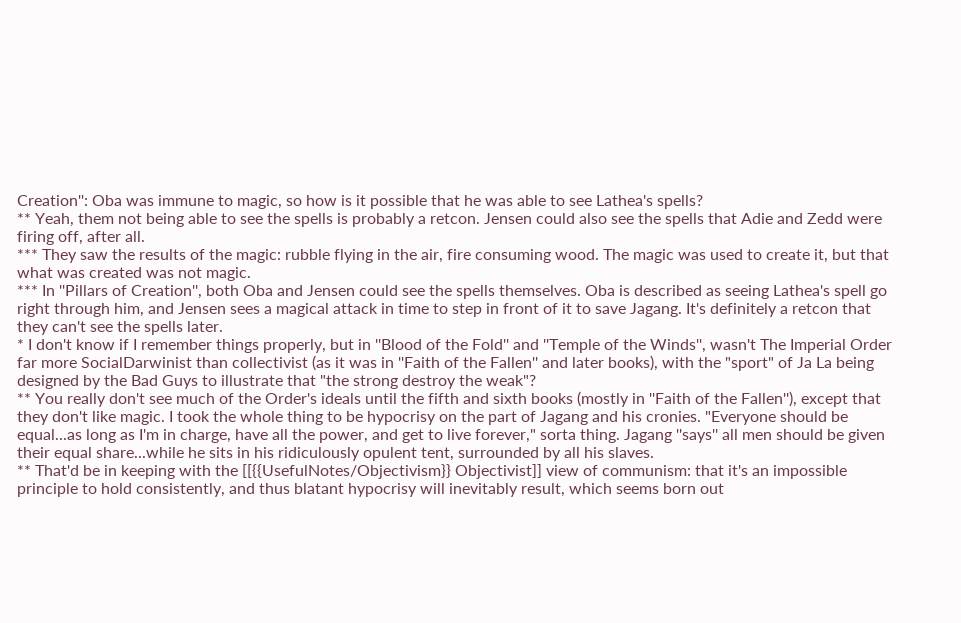Creation'': Oba was immune to magic, so how is it possible that he was able to see Lathea's spells?
** Yeah, them not being able to see the spells is probably a retcon. Jensen could also see the spells that Adie and Zedd were firing off, after all.
*** They saw the results of the magic: rubble flying in the air, fire consuming wood. The magic was used to create it, but that what was created was not magic.
*** In ''Pillars of Creation'', both Oba and Jensen could see the spells themselves. Oba is described as seeing Lathea's spell go right through him, and Jensen sees a magical attack in time to step in front of it to save Jagang. It's definitely a retcon that they can't see the spells later.
* I don't know if I remember things properly, but in ''Blood of the Fold'' and ''Temple of the Winds'', wasn't The Imperial Order far more SocialDarwinist than collectivist (as it was in ''Faith of the Fallen'' and later books), with the "sport" of Ja La being designed by the Bad Guys to illustrate that "the strong destroy the weak"?
** You really don't see much of the Order's ideals until the fifth and sixth books (mostly in ''Faith of the Fallen''), except that they don't like magic. I took the whole thing to be hypocrisy on the part of Jagang and his cronies. "Everyone should be equal...as long as I'm in charge, have all the power, and get to live forever," sorta thing. Jagang ''says'' all men should be given their equal share...while he sits in his ridiculously opulent tent, surrounded by all his slaves.
** That'd be in keeping with the [[{{UsefulNotes/Objectivism}} Objectivist]] view of communism: that it's an impossible principle to hold consistently, and thus blatant hypocrisy will inevitably result, which seems born out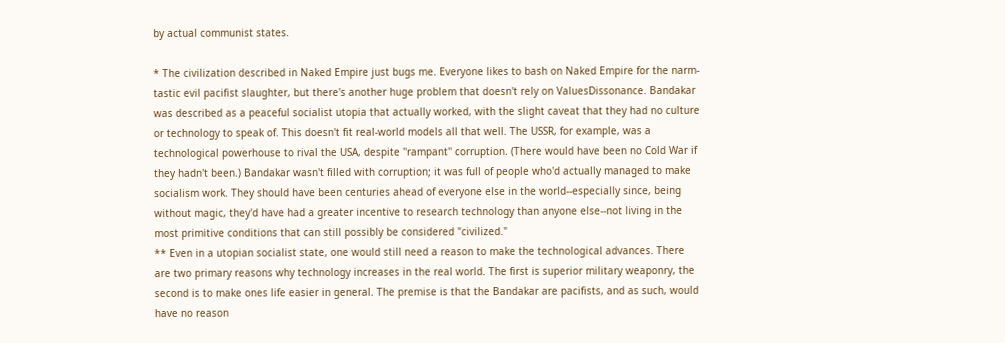by actual communist states.

* The civilization described in Naked Empire just bugs me. Everyone likes to bash on Naked Empire for the narm-tastic evil pacifist slaughter, but there's another huge problem that doesn't rely on ValuesDissonance. Bandakar was described as a peaceful socialist utopia that actually worked, with the slight caveat that they had no culture or technology to speak of. This doesn't fit real-world models all that well. The USSR, for example, was a technological powerhouse to rival the USA, despite ''rampant'' corruption. (There would have been no Cold War if they hadn't been.) Bandakar wasn't filled with corruption; it was full of people who'd actually managed to make socialism work. They should have been centuries ahead of everyone else in the world--especially since, being without magic, they'd have had a greater incentive to research technology than anyone else--not living in the most primitive conditions that can still possibly be considered "civilized."
** Even in a utopian socialist state, one would still need a reason to make the technological advances. There are two primary reasons why technology increases in the real world. The first is superior military weaponry, the second is to make ones life easier in general. The premise is that the Bandakar are pacifists, and as such, would have no reason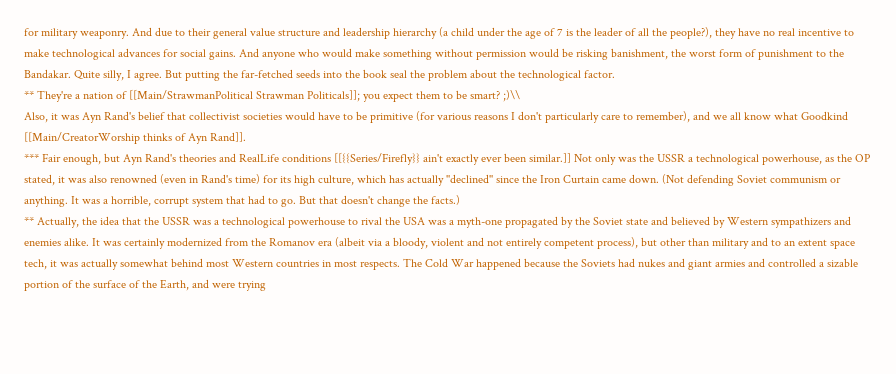for military weaponry. And due to their general value structure and leadership hierarchy (a child under the age of 7 is the leader of all the people?), they have no real incentive to make technological advances for social gains. And anyone who would make something without permission would be risking banishment, the worst form of punishment to the Bandakar. Quite silly, I agree. But putting the far-fetched seeds into the book seal the problem about the technological factor.
** They're a nation of [[Main/StrawmanPolitical Strawman Politicals]]; you expect them to be smart? ;)\\
Also, it was Ayn Rand's belief that collectivist societies would have to be primitive (for various reasons I don't particularly care to remember), and we all know what Goodkind [[Main/CreatorWorship thinks of Ayn Rand]].
*** Fair enough, but Ayn Rand's theories and RealLife conditions [[{{Series/Firefly}} ain't exactly ever been similar.]] Not only was the USSR a technological powerhouse, as the OP stated, it was also renowned (even in Rand's time) for its high culture, which has actually ''declined'' since the Iron Curtain came down. (Not defending Soviet communism or anything. It was a horrible, corrupt system that had to go. But that doesn't change the facts.)
** Actually, the idea that the USSR was a technological powerhouse to rival the USA was a myth-one propagated by the Soviet state and believed by Western sympathizers and enemies alike. It was certainly modernized from the Romanov era (albeit via a bloody, violent and not entirely competent process), but other than military and to an extent space tech, it was actually somewhat behind most Western countries in most respects. The Cold War happened because the Soviets had nukes and giant armies and controlled a sizable portion of the surface of the Earth, and were trying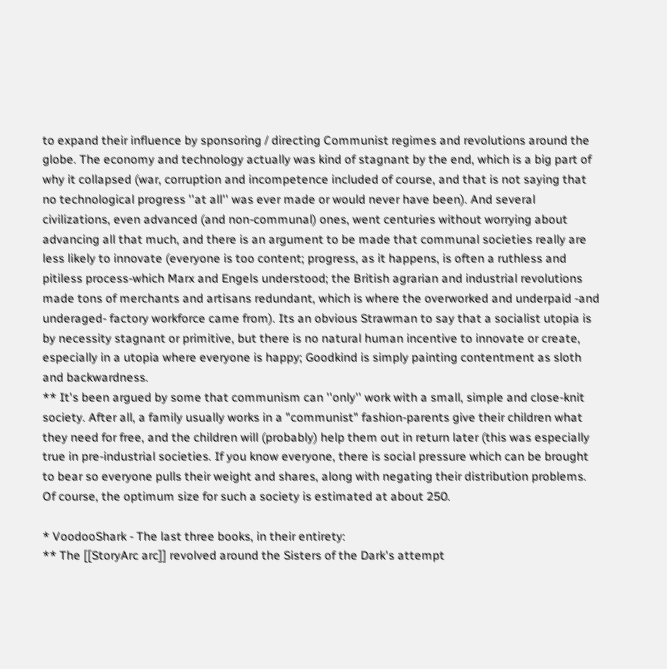to expand their influence by sponsoring / directing Communist regimes and revolutions around the globe. The economy and technology actually was kind of stagnant by the end, which is a big part of why it collapsed (war, corruption and incompetence included of course, and that is not saying that no technological progress ''at all'' was ever made or would never have been). And several civilizations, even advanced (and non-communal) ones, went centuries without worrying about advancing all that much, and there is an argument to be made that communal societies really are less likely to innovate (everyone is too content; progress, as it happens, is often a ruthless and pitiless process-which Marx and Engels understood; the British agrarian and industrial revolutions made tons of merchants and artisans redundant, which is where the overworked and underpaid -and underaged- factory workforce came from). Its an obvious Strawman to say that a socialist utopia is by necessity stagnant or primitive, but there is no natural human incentive to innovate or create, especially in a utopia where everyone is happy; Goodkind is simply painting contentment as sloth and backwardness.
** It's been argued by some that communism can ''only'' work with a small, simple and close-knit society. After all, a family usually works in a "communist" fashion-parents give their children what they need for free, and the children will (probably) help them out in return later (this was especially true in pre-industrial societies. If you know everyone, there is social pressure which can be brought to bear so everyone pulls their weight and shares, along with negating their distribution problems. Of course, the optimum size for such a society is estimated at about 250.

* VoodooShark - The last three books, in their entirety:
** The [[StoryArc arc]] revolved around the Sisters of the Dark's attempt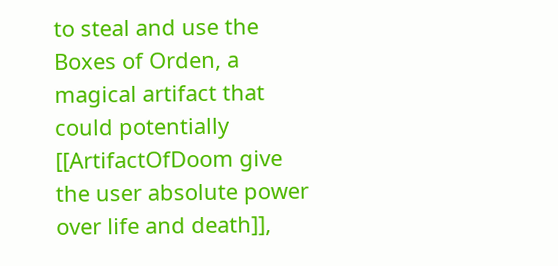to steal and use the Boxes of Orden, a magical artifact that could potentially [[ArtifactOfDoom give the user absolute power over life and death]],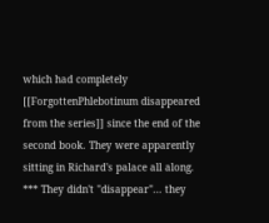which had completely [[ForgottenPhlebotinum disappeared from the series]] since the end of the second book. They were apparently sitting in Richard's palace all along.
*** They didn't "disappear"... they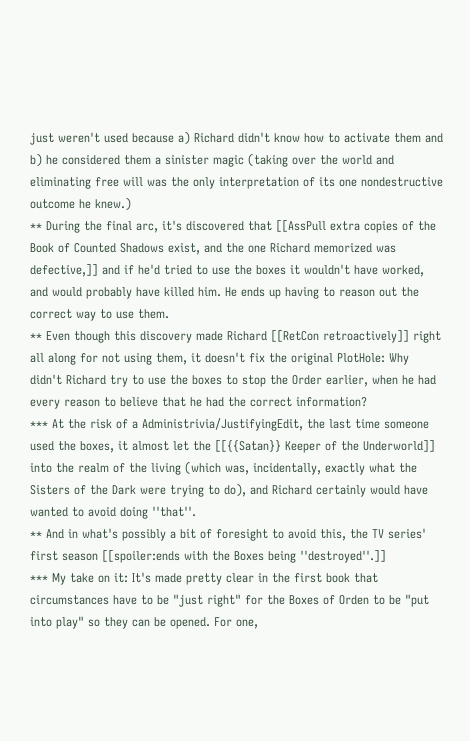just weren't used because a) Richard didn't know how to activate them and b) he considered them a sinister magic (taking over the world and eliminating free will was the only interpretation of its one nondestructive outcome he knew.)
** During the final arc, it's discovered that [[AssPull extra copies of the Book of Counted Shadows exist, and the one Richard memorized was defective,]] and if he'd tried to use the boxes it wouldn't have worked, and would probably have killed him. He ends up having to reason out the correct way to use them.
** Even though this discovery made Richard [[RetCon retroactively]] right all along for not using them, it doesn't fix the original PlotHole: Why didn't Richard try to use the boxes to stop the Order earlier, when he had every reason to believe that he had the correct information?
*** At the risk of a Administrivia/JustifyingEdit, the last time someone used the boxes, it almost let the [[{{Satan}} Keeper of the Underworld]] into the realm of the living (which was, incidentally, exactly what the Sisters of the Dark were trying to do), and Richard certainly would have wanted to avoid doing ''that''.
** And in what's possibly a bit of foresight to avoid this, the TV series' first season [[spoiler:ends with the Boxes being ''destroyed''.]]
*** My take on it: It's made pretty clear in the first book that circumstances have to be "just right" for the Boxes of Orden to be "put into play" so they can be opened. For one,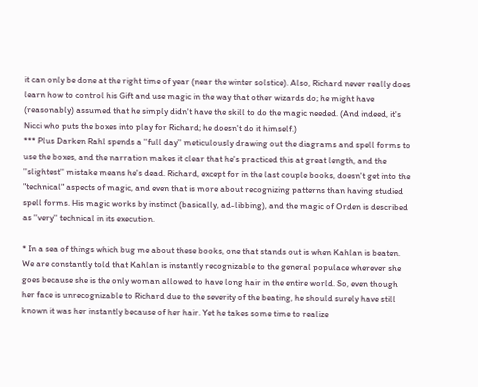it can only be done at the right time of year (near the winter solstice). Also, Richard never really does learn how to control his Gift and use magic in the way that other wizards do; he might have (reasonably) assumed that he simply didn't have the skill to do the magic needed. (And indeed, it's Nicci who puts the boxes into play for Richard; he doesn't do it himself.)
*** Plus Darken Rahl spends a ''full day'' meticulously drawing out the diagrams and spell forms to use the boxes, and the narration makes it clear that he's practiced this at great length, and the ''slightest'' mistake means he's dead. Richard, except for in the last couple books, doesn't get into the "technical" aspects of magic, and even that is more about recognizing patterns than having studied spell forms. His magic works by instinct (basically, ad-libbing), and the magic of Orden is described as ''very'' technical in its execution.

* In a sea of things which bug me about these books, one that stands out is when Kahlan is beaten. We are constantly told that Kahlan is instantly recognizable to the general populace wherever she goes because she is the only woman allowed to have long hair in the entire world. So, even though her face is unrecognizable to Richard due to the severity of the beating, he should surely have still known it was her instantly because of her hair. Yet he takes some time to realize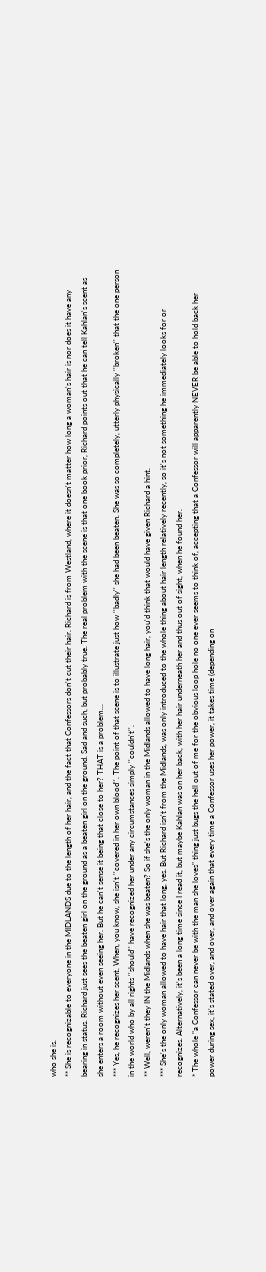who she is.
** She is recognizable to everyone in the MIDLANDS due to the length of her hair, and the fact that Confessors don't cut their hair. Richard is from Westland, where it doesn't matter how long a woman's hair is nor does it have any bearing in status. Richard just sees the beaten girl on the ground as a beaten girl on the ground. Sad and such, but probably true. The real problem with the scene is that one book prior, Richard points out that he can tell Kahlan's scent as she enters a room without even seeing her. But he can't sense it being that close to her? THAT is a problem...
*** Yes, he recognizes her scent. When, you know, she isn't ''covered in her own blood''. The point of that scene is to illustrate just how ''badly'' she had been beaten. She was so completely, utterly physically ''broken'' that the one person in the world who by all rights ''should'' have recognized her under any circumstances simply ''couldn't''.
** Well, weren't they IN the Midlands when she was beaten? So if she's the only woman in the Midlands allowed to have long hair, you'd think that would have given Richard a hint.
*** She's the only woman allowed to have hair that long, yes. But Richard isn't from the Midlands, was only introduced to the whole thing about hair length relatively recently, so it's not something he immediately looks for or recognizes. Alternatively, it's been a long time since I read it, but maybe Kahlan was on her back, with her hair underneath her and thus out of sight, when he found her.
* The whole "a Confessor can never be with the man she loves" thing just bugs the hell out of me for the obvious loop hole no one ever seems to think of, accepting that a Confessor will apparently NEVER be able to hold back her power during sex, it's stated over, and over, and over again that every time a Confessor uses her power, it takes time (depending on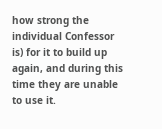how strong the individual Confessor is) for it to build up again, and during this time they are unable to use it.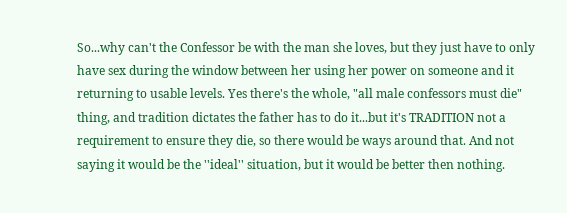So...why can't the Confessor be with the man she loves, but they just have to only have sex during the window between her using her power on someone and it returning to usable levels. Yes there's the whole, "all male confessors must die" thing, and tradition dictates the father has to do it...but it's TRADITION not a requirement to ensure they die, so there would be ways around that. And not saying it would be the ''ideal'' situation, but it would be better then nothing.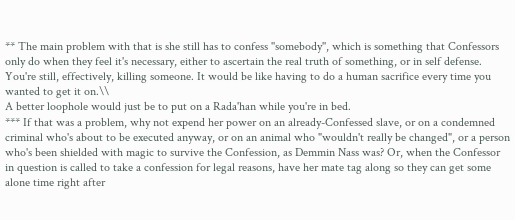** The main problem with that is she still has to confess ''somebody'', which is something that Confessors only do when they feel it's necessary, either to ascertain the real truth of something, or in self defense. You're still, effectively, killing someone. It would be like having to do a human sacrifice every time you wanted to get it on.\\
A better loophole would just be to put on a Rada'han while you're in bed.
*** If that was a problem, why not expend her power on an already-Confessed slave, or on a condemned criminal who's about to be executed anyway, or on an animal who "wouldn't really be changed", or a person who's been shielded with magic to survive the Confession, as Demmin Nass was? Or, when the Confessor in question is called to take a confession for legal reasons, have her mate tag along so they can get some alone time right after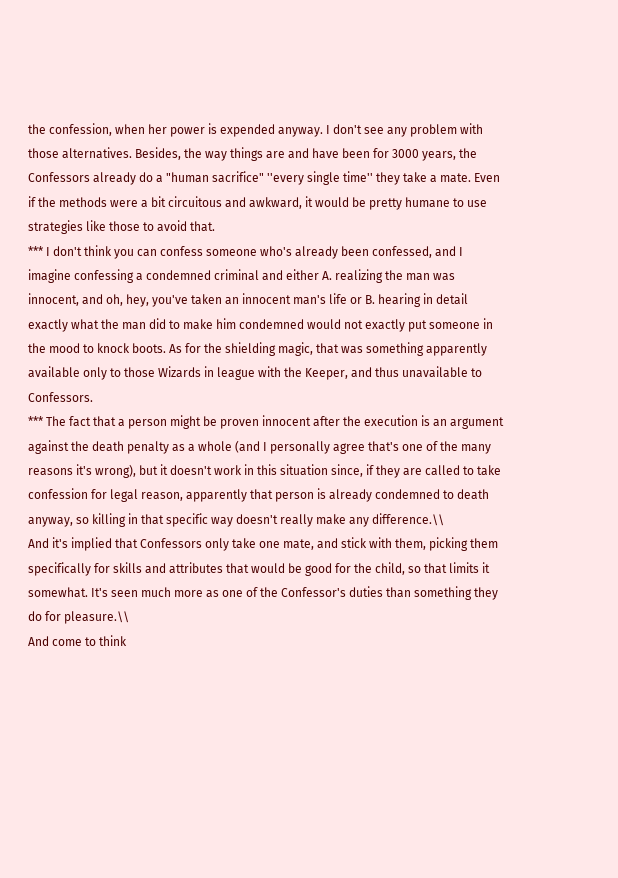the confession, when her power is expended anyway. I don't see any problem with those alternatives. Besides, the way things are and have been for 3000 years, the Confessors already do a "human sacrifice" ''every single time'' they take a mate. Even if the methods were a bit circuitous and awkward, it would be pretty humane to use strategies like those to avoid that.
*** I don't think you can confess someone who's already been confessed, and I imagine confessing a condemned criminal and either A. realizing the man was innocent, and oh, hey, you've taken an innocent man's life or B. hearing in detail exactly what the man did to make him condemned would not exactly put someone in the mood to knock boots. As for the shielding magic, that was something apparently available only to those Wizards in league with the Keeper, and thus unavailable to Confessors.
*** The fact that a person might be proven innocent after the execution is an argument against the death penalty as a whole (and I personally agree that's one of the many reasons it's wrong), but it doesn't work in this situation since, if they are called to take confession for legal reason, apparently that person is already condemned to death anyway, so killing in that specific way doesn't really make any difference.\\
And it's implied that Confessors only take one mate, and stick with them, picking them specifically for skills and attributes that would be good for the child, so that limits it somewhat. It's seen much more as one of the Confessor's duties than something they do for pleasure.\\
And come to think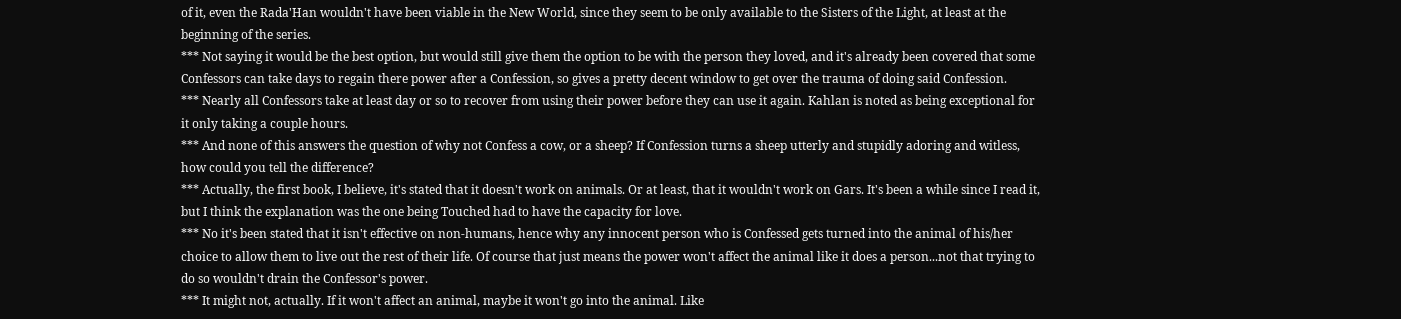of it, even the Rada'Han wouldn't have been viable in the New World, since they seem to be only available to the Sisters of the Light, at least at the beginning of the series.
*** Not saying it would be the best option, but would still give them the option to be with the person they loved, and it's already been covered that some Confessors can take days to regain there power after a Confession, so gives a pretty decent window to get over the trauma of doing said Confession.
*** Nearly all Confessors take at least day or so to recover from using their power before they can use it again. Kahlan is noted as being exceptional for it only taking a couple hours.
*** And none of this answers the question of why not Confess a cow, or a sheep? If Confession turns a sheep utterly and stupidly adoring and witless, how could you tell the difference?
*** Actually, the first book, I believe, it's stated that it doesn't work on animals. Or at least, that it wouldn't work on Gars. It's been a while since I read it, but I think the explanation was the one being Touched had to have the capacity for love.
*** No it's been stated that it isn't effective on non-humans, hence why any innocent person who is Confessed gets turned into the animal of his/her choice to allow them to live out the rest of their life. Of course that just means the power won't affect the animal like it does a person...not that trying to do so wouldn't drain the Confessor's power.
*** It might not, actually. If it won't affect an animal, maybe it won't go into the animal. Like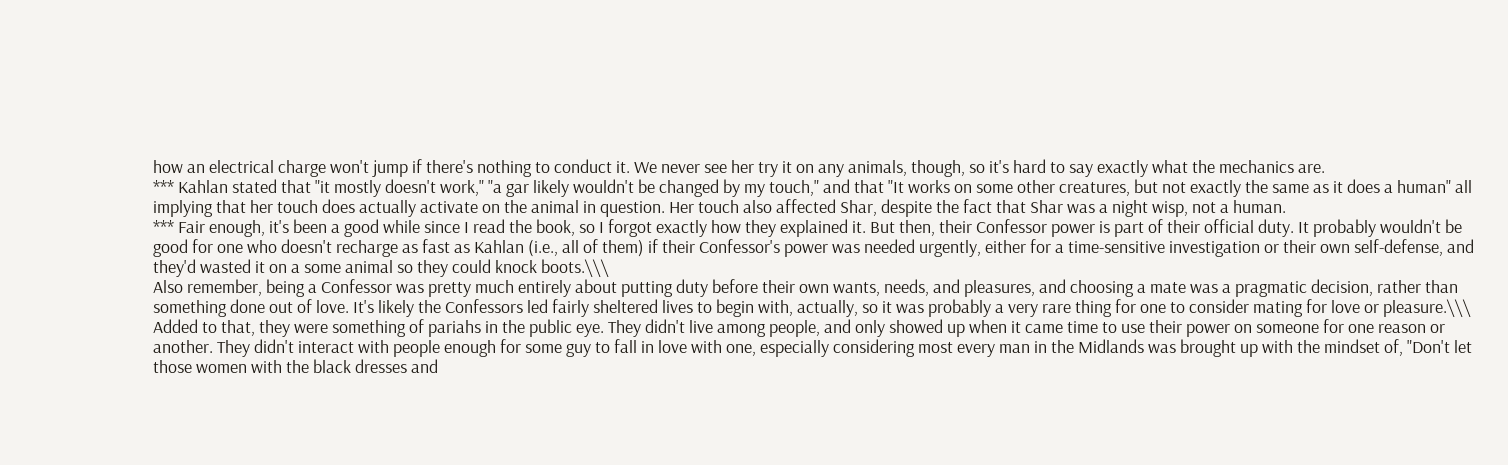how an electrical charge won't jump if there's nothing to conduct it. We never see her try it on any animals, though, so it's hard to say exactly what the mechanics are.
*** Kahlan stated that "it mostly doesn't work," "a gar likely wouldn't be changed by my touch," and that "It works on some other creatures, but not exactly the same as it does a human" all implying that her touch does actually activate on the animal in question. Her touch also affected Shar, despite the fact that Shar was a night wisp, not a human.
*** Fair enough, it's been a good while since I read the book, so I forgot exactly how they explained it. But then, their Confessor power is part of their official duty. It probably wouldn't be good for one who doesn't recharge as fast as Kahlan (i.e., all of them) if their Confessor's power was needed urgently, either for a time-sensitive investigation or their own self-defense, and they'd wasted it on a some animal so they could knock boots.\\\
Also remember, being a Confessor was pretty much entirely about putting duty before their own wants, needs, and pleasures, and choosing a mate was a pragmatic decision, rather than something done out of love. It's likely the Confessors led fairly sheltered lives to begin with, actually, so it was probably a very rare thing for one to consider mating for love or pleasure.\\\
Added to that, they were something of pariahs in the public eye. They didn't live among people, and only showed up when it came time to use their power on someone for one reason or another. They didn't interact with people enough for some guy to fall in love with one, especially considering most every man in the Midlands was brought up with the mindset of, "Don't let those women with the black dresses and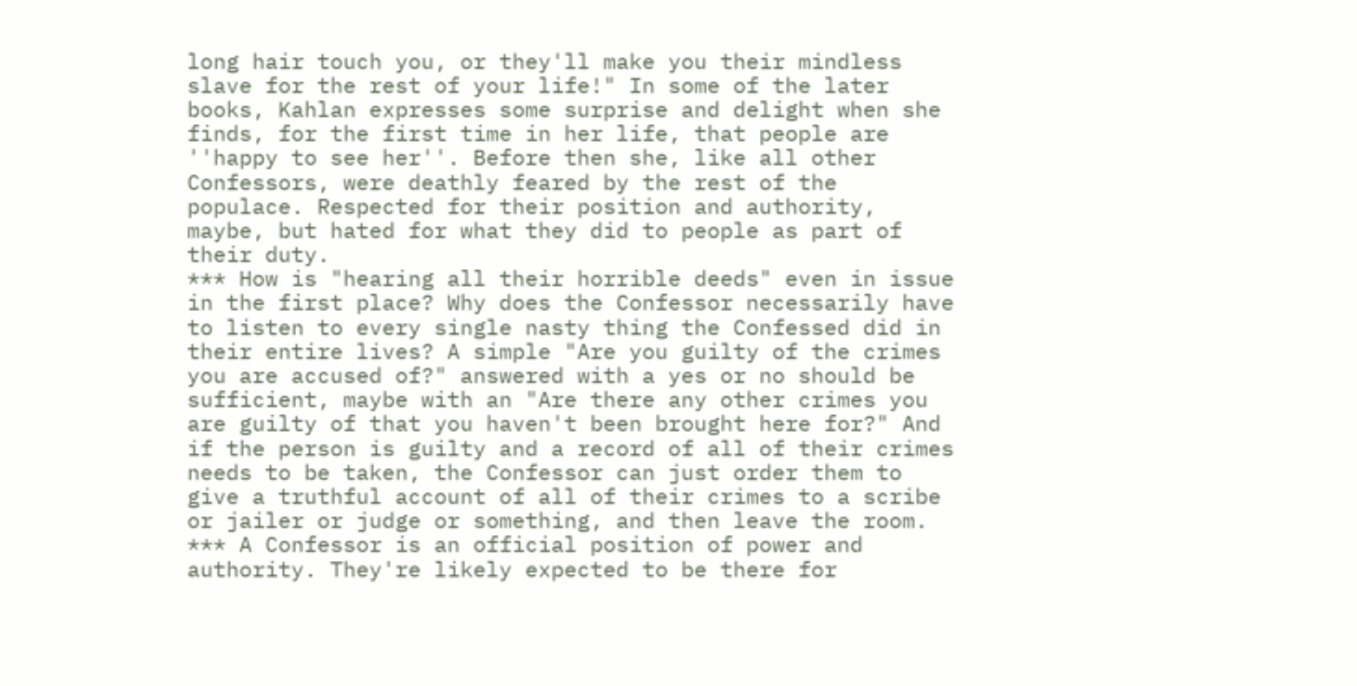long hair touch you, or they'll make you their mindless slave for the rest of your life!" In some of the later books, Kahlan expresses some surprise and delight when she finds, for the first time in her life, that people are ''happy to see her''. Before then she, like all other Confessors, were deathly feared by the rest of the populace. Respected for their position and authority, maybe, but hated for what they did to people as part of their duty.
*** How is "hearing all their horrible deeds" even in issue in the first place? Why does the Confessor necessarily have to listen to every single nasty thing the Confessed did in their entire lives? A simple "Are you guilty of the crimes you are accused of?" answered with a yes or no should be sufficient, maybe with an "Are there any other crimes you are guilty of that you haven't been brought here for?" And if the person is guilty and a record of all of their crimes needs to be taken, the Confessor can just order them to give a truthful account of all of their crimes to a scribe or jailer or judge or something, and then leave the room.
*** A Confessor is an official position of power and authority. They're likely expected to be there for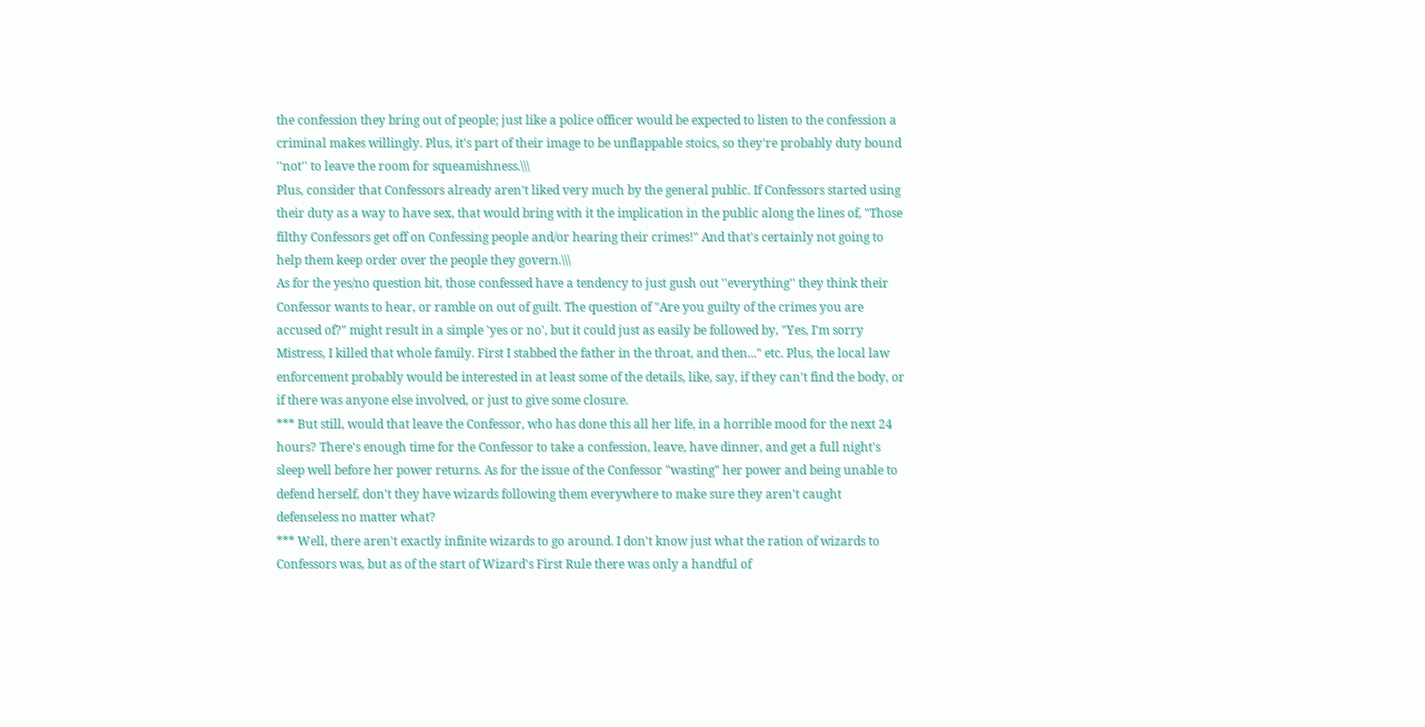the confession they bring out of people; just like a police officer would be expected to listen to the confession a criminal makes willingly. Plus, it's part of their image to be unflappable stoics, so they're probably duty bound ''not'' to leave the room for squeamishness.\\\
Plus, consider that Confessors already aren't liked very much by the general public. If Confessors started using their duty as a way to have sex, that would bring with it the implication in the public along the lines of, "Those filthy Confessors get off on Confessing people and/or hearing their crimes!" And that's certainly not going to help them keep order over the people they govern.\\\
As for the yes/no question bit, those confessed have a tendency to just gush out ''everything'' they think their Confessor wants to hear, or ramble on out of guilt. The question of "Are you guilty of the crimes you are accused of?" might result in a simple 'yes or no', but it could just as easily be followed by, "Yes, I'm sorry Mistress, I killed that whole family. First I stabbed the father in the throat, and then..." etc. Plus, the local law enforcement probably would be interested in at least some of the details, like, say, if they can't find the body, or if there was anyone else involved, or just to give some closure.
*** But still, would that leave the Confessor, who has done this all her life, in a horrible mood for the next 24 hours? There's enough time for the Confessor to take a confession, leave, have dinner, and get a full night's sleep well before her power returns. As for the issue of the Confessor "wasting" her power and being unable to defend herself, don't they have wizards following them everywhere to make sure they aren't caught defenseless no matter what?
*** Well, there aren't exactly infinite wizards to go around. I don't know just what the ration of wizards to Confessors was, but as of the start of Wizard's First Rule there was only a handful of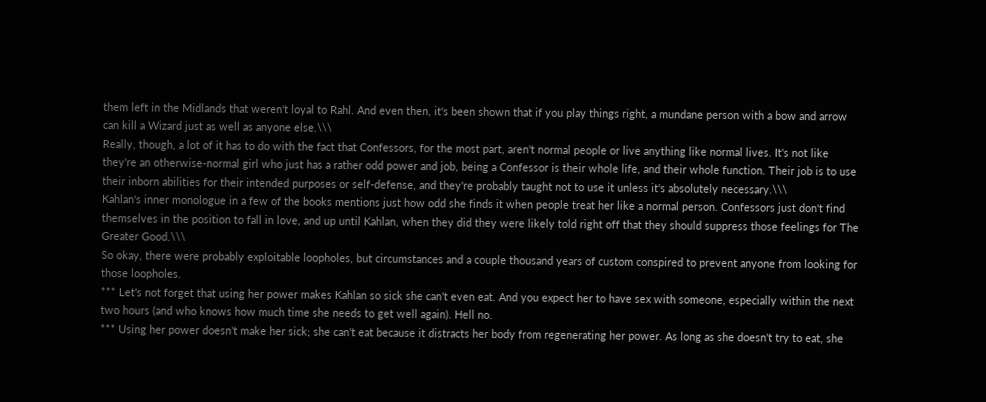them left in the Midlands that weren't loyal to Rahl. And even then, it's been shown that if you play things right, a mundane person with a bow and arrow can kill a Wizard just as well as anyone else.\\\
Really, though, a lot of it has to do with the fact that Confessors, for the most part, aren't normal people or live anything like normal lives. It's not like they're an otherwise-normal girl who just has a rather odd power and job, being a Confessor is their whole life, and their whole function. Their job is to use their inborn abilities for their intended purposes or self-defense, and they're probably taught not to use it unless it's absolutely necessary.\\\
Kahlan's inner monologue in a few of the books mentions just how odd she finds it when people treat her like a normal person. Confessors just don't find themselves in the position to fall in love, and up until Kahlan, when they did they were likely told right off that they should suppress those feelings for The Greater Good.\\\
So okay, there were probably exploitable loopholes, but circumstances and a couple thousand years of custom conspired to prevent anyone from looking for those loopholes.
*** Let's not forget that using her power makes Kahlan so sick she can't even eat. And you expect her to have sex with someone, especially within the next two hours (and who knows how much time she needs to get well again). Hell no.
*** Using her power doesn't make her sick; she can't eat because it distracts her body from regenerating her power. As long as she doesn't try to eat, she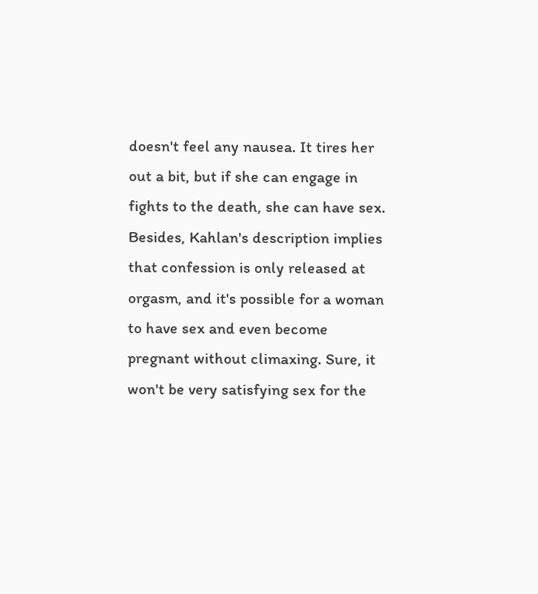doesn't feel any nausea. It tires her out a bit, but if she can engage in fights to the death, she can have sex. Besides, Kahlan's description implies that confession is only released at orgasm, and it's possible for a woman to have sex and even become pregnant without climaxing. Sure, it won't be very satisfying sex for the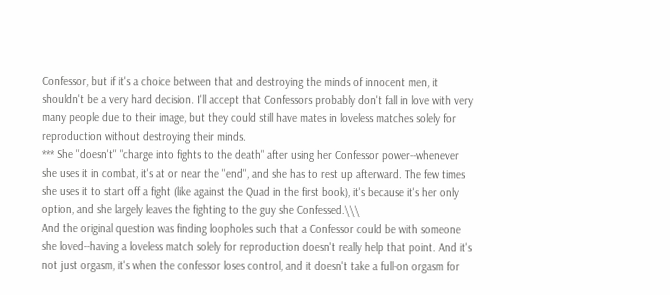Confessor, but if it's a choice between that and destroying the minds of innocent men, it shouldn't be a very hard decision. I'll accept that Confessors probably don't fall in love with very many people due to their image, but they could still have mates in loveless matches solely for reproduction without destroying their minds.
*** She ''doesn't'' "charge into fights to the death" after using her Confessor power--whenever she uses it in combat, it's at or near the ''end'', and she has to rest up afterward. The few times she uses it to start off a fight (like against the Quad in the first book), it's because it's her only option, and she largely leaves the fighting to the guy she Confessed.\\\
And the original question was finding loopholes such that a Confessor could be with someone she loved--having a loveless match solely for reproduction doesn't really help that point. And it's not just orgasm, it's when the confessor loses control, and it doesn't take a full-on orgasm for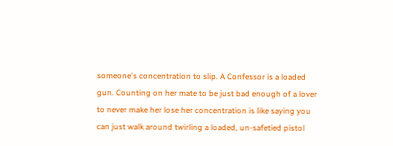someone's concentration to slip. A Confessor is a loaded gun. Counting on her mate to be just bad enough of a lover to never make her lose her concentration is like saying you can just walk around twirling a loaded, un-safetied pistol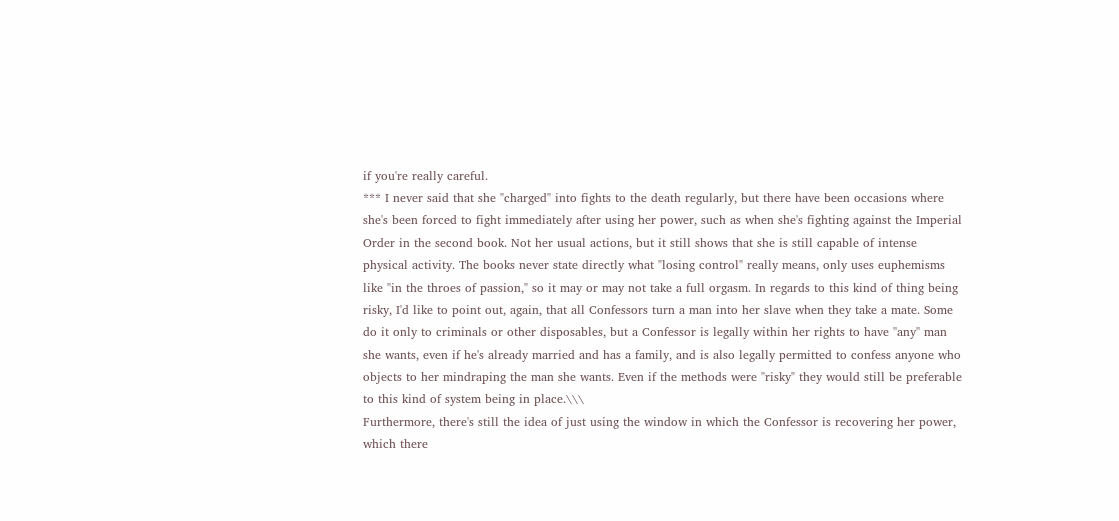if you're really careful.
*** I never said that she "charged" into fights to the death regularly, but there have been occasions where she's been forced to fight immediately after using her power, such as when she's fighting against the Imperial Order in the second book. Not her usual actions, but it still shows that she is still capable of intense physical activity. The books never state directly what "losing control" really means, only uses euphemisms like "in the throes of passion," so it may or may not take a full orgasm. In regards to this kind of thing being risky, I'd like to point out, again, that all Confessors turn a man into her slave when they take a mate. Some do it only to criminals or other disposables, but a Confessor is legally within her rights to have ''any'' man she wants, even if he's already married and has a family, and is also legally permitted to confess anyone who objects to her mindraping the man she wants. Even if the methods were "risky" they would still be preferable to this kind of system being in place.\\\
Furthermore, there's still the idea of just using the window in which the Confessor is recovering her power, which there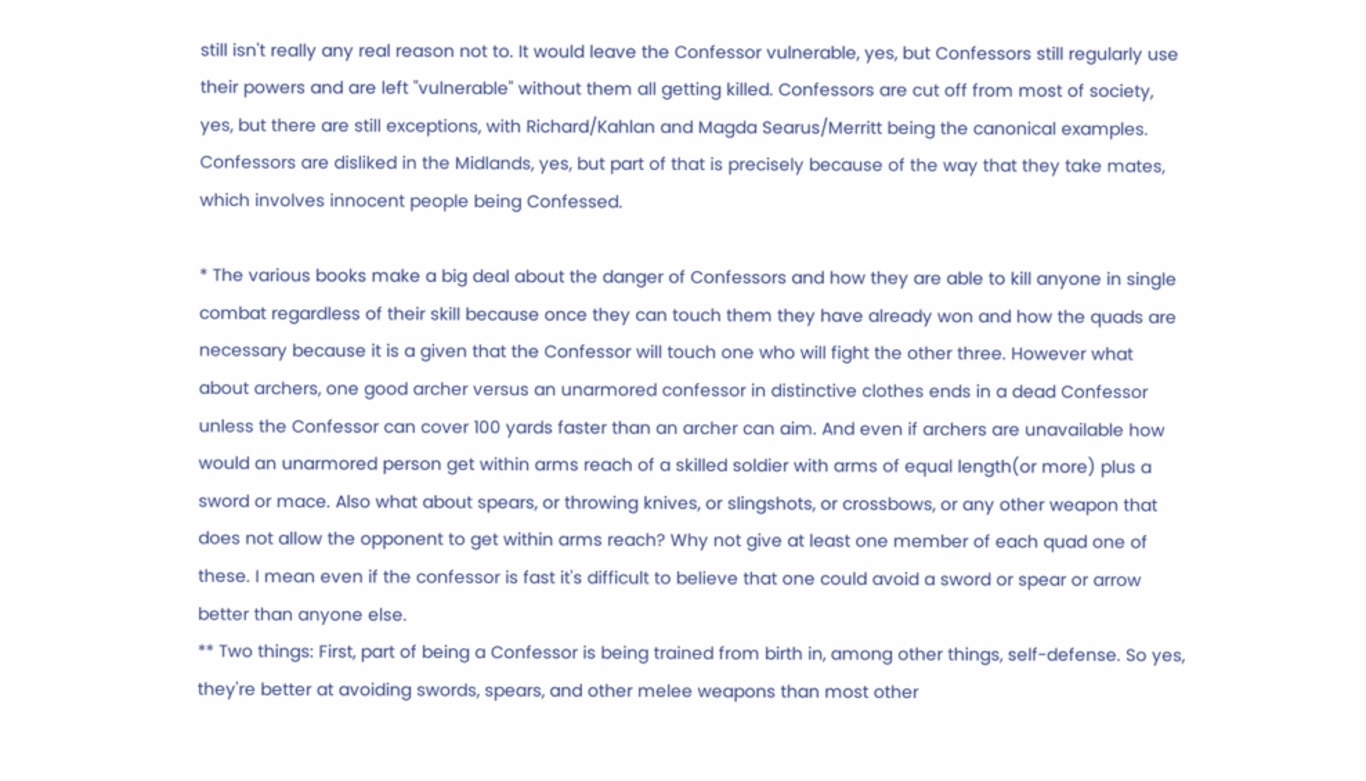still isn't really any real reason not to. It would leave the Confessor vulnerable, yes, but Confessors still regularly use their powers and are left "vulnerable" without them all getting killed. Confessors are cut off from most of society, yes, but there are still exceptions, with Richard/Kahlan and Magda Searus/Merritt being the canonical examples. Confessors are disliked in the Midlands, yes, but part of that is precisely because of the way that they take mates, which involves innocent people being Confessed.

* The various books make a big deal about the danger of Confessors and how they are able to kill anyone in single combat regardless of their skill because once they can touch them they have already won and how the quads are necessary because it is a given that the Confessor will touch one who will fight the other three. However what about archers, one good archer versus an unarmored confessor in distinctive clothes ends in a dead Confessor unless the Confessor can cover 100 yards faster than an archer can aim. And even if archers are unavailable how would an unarmored person get within arms reach of a skilled soldier with arms of equal length(or more) plus a sword or mace. Also what about spears, or throwing knives, or slingshots, or crossbows, or any other weapon that does not allow the opponent to get within arms reach? Why not give at least one member of each quad one of these. I mean even if the confessor is fast it's difficult to believe that one could avoid a sword or spear or arrow better than anyone else.
** Two things: First, part of being a Confessor is being trained from birth in, among other things, self-defense. So yes, they're better at avoiding swords, spears, and other melee weapons than most other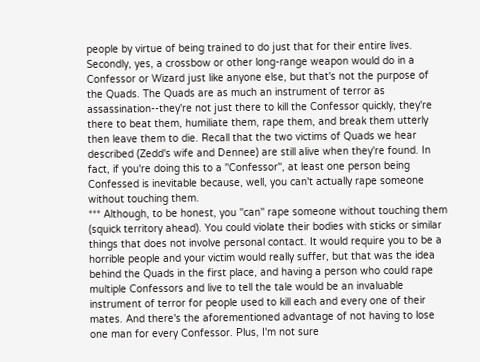people by virtue of being trained to do just that for their entire lives. Secondly, yes, a crossbow or other long-range weapon would do in a Confessor or Wizard just like anyone else, but that's not the purpose of the Quads. The Quads are as much an instrument of terror as assassination--they're not just there to kill the Confessor quickly, they're there to beat them, humiliate them, rape them, and break them utterly then leave them to die. Recall that the two victims of Quads we hear described (Zedd's wife and Dennee) are still alive when they're found. In fact, if you're doing this to a ''Confessor'', at least one person being Confessed is inevitable because, well, you can't actually rape someone without touching them.
*** Although, to be honest, you ''can'' rape someone without touching them (squick territory ahead). You could violate their bodies with sticks or similar things that does not involve personal contact. It would require you to be a horrible people and your victim would really suffer, but that was the idea behind the Quads in the first place, and having a person who could rape multiple Confessors and live to tell the tale would be an invaluable instrument of terror for people used to kill each and every one of their mates. And there's the aforementioned advantage of not having to lose one man for every Confessor. Plus, I'm not sure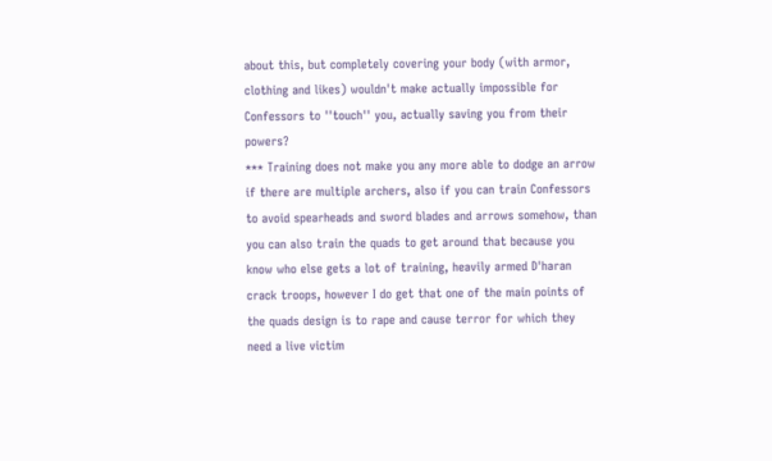about this, but completely covering your body (with armor, clothing and likes) wouldn't make actually impossible for Confessors to ''touch'' you, actually saving you from their powers?
*** Training does not make you any more able to dodge an arrow if there are multiple archers, also if you can train Confessors to avoid spearheads and sword blades and arrows somehow, than you can also train the quads to get around that because you know who else gets a lot of training, heavily armed D'haran crack troops, however I do get that one of the main points of the quads design is to rape and cause terror for which they need a live victim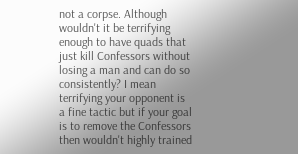not a corpse. Although wouldn't it be terrifying enough to have quads that just kill Confessors without losing a man and can do so consistently? I mean terrifying your opponent is a fine tactic but if your goal is to remove the Confessors then wouldn't highly trained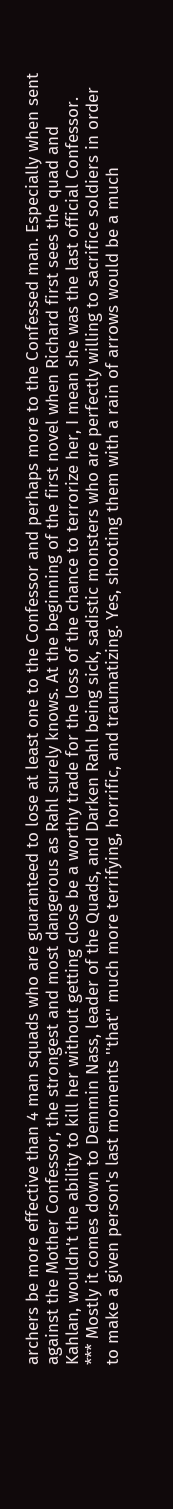archers be more effective than 4 man squads who are guaranteed to lose at least one to the Confessor and perhaps more to the Confessed man. Especially when sent against the Mother Confessor, the strongest and most dangerous as Rahl surely knows. At the beginning of the first novel when Richard first sees the quad and Kahlan, wouldn't the ability to kill her without getting close be a worthy trade for the loss of the chance to terrorize her, I mean she was the last official Confessor.
*** Mostly it comes down to Demmin Nass, leader of the Quads, and Darken Rahl being sick, sadistic monsters who are perfectly willing to sacrifice soldiers in order to make a given person's last moments ''that'' much more terrifying, horrific, and traumatizing. Yes, shooting them with a rain of arrows would be a much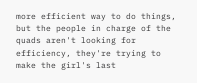more efficient way to do things, but the people in charge of the quads aren't looking for efficiency, they're trying to make the girl's last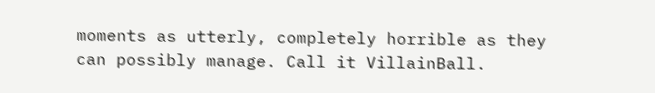moments as utterly, completely horrible as they can possibly manage. Call it VillainBall.